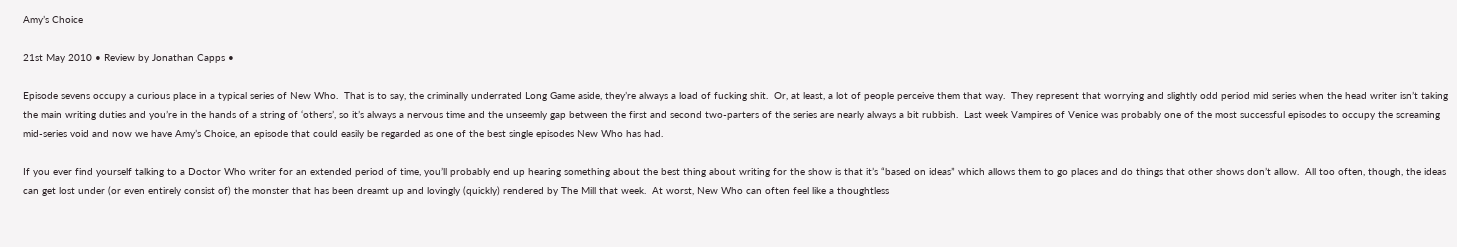Amy’s Choice

21st May 2010 • Review by Jonathan Capps •

Episode sevens occupy a curious place in a typical series of New Who.  That is to say, the criminally underrated Long Game aside, they’re always a load of fucking shit.  Or, at least, a lot of people perceive them that way.  They represent that worrying and slightly odd period mid series when the head writer isn’t taking the main writing duties and you’re in the hands of a string of ‘others’, so it’s always a nervous time and the unseemly gap between the first and second two-parters of the series are nearly always a bit rubbish.  Last week Vampires of Venice was probably one of the most successful episodes to occupy the screaming mid-series void and now we have Amy’s Choice, an episode that could easily be regarded as one of the best single episodes New Who has had.

If you ever find yourself talking to a Doctor Who writer for an extended period of time, you’ll probably end up hearing something about the best thing about writing for the show is that it’s “based on ideas” which allows them to go places and do things that other shows don’t allow.  All too often, though, the ideas can get lost under (or even entirely consist of) the monster that has been dreamt up and lovingly (quickly) rendered by The Mill that week.  At worst, New Who can often feel like a thoughtless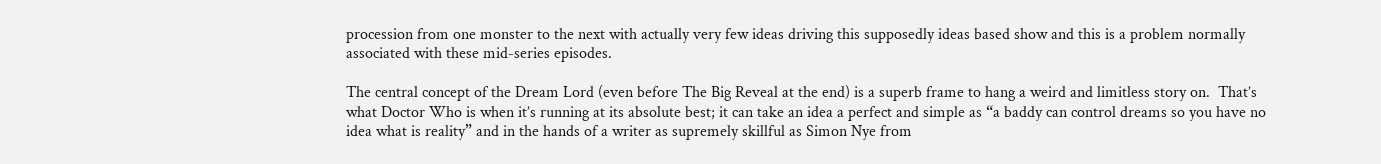procession from one monster to the next with actually very few ideas driving this supposedly ideas based show and this is a problem normally associated with these mid-series episodes.

The central concept of the Dream Lord (even before The Big Reveal at the end) is a superb frame to hang a weird and limitless story on.  That’s what Doctor Who is when it’s running at its absolute best; it can take an idea a perfect and simple as “a baddy can control dreams so you have no idea what is reality” and in the hands of a writer as supremely skillful as Simon Nye from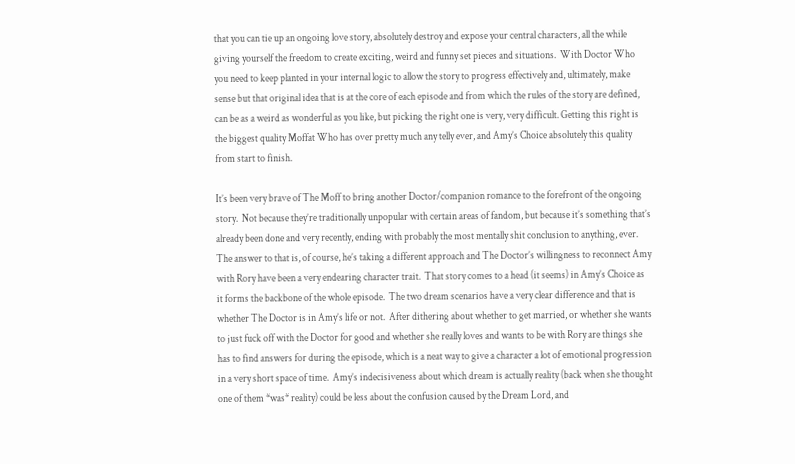that you can tie up an ongoing love story, absolutely destroy and expose your central characters, all the while giving yourself the freedom to create exciting, weird and funny set pieces and situations.  With Doctor Who you need to keep planted in your internal logic to allow the story to progress effectively and, ultimately, make sense but that original idea that is at the core of each episode and from which the rules of the story are defined, can be as a weird as wonderful as you like, but picking the right one is very, very difficult. Getting this right is the biggest quality Moffat Who has over pretty much any telly ever, and Amy’s Choice absolutely this quality from start to finish.

It’s been very brave of The Moff to bring another Doctor/companion romance to the forefront of the ongoing story.  Not because they’re traditionally unpopular with certain areas of fandom, but because it’s something that’s already been done and very recently, ending with probably the most mentally shit conclusion to anything, ever.  The answer to that is, of course, he’s taking a different approach and The Doctor’s willingness to reconnect Amy with Rory have been a very endearing character trait.  That story comes to a head (it seems) in Amy’s Choice as it forms the backbone of the whole episode.  The two dream scenarios have a very clear difference and that is whether The Doctor is in Amy’s life or not.  After dithering about whether to get married, or whether she wants to just fuck off with the Doctor for good and whether she really loves and wants to be with Rory are things she has to find answers for during the episode, which is a neat way to give a character a lot of emotional progression in a very short space of time.  Amy’s indecisiveness about which dream is actually reality (back when she thought one of them *was* reality) could be less about the confusion caused by the Dream Lord, and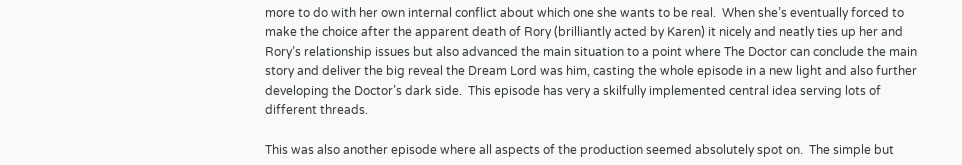more to do with her own internal conflict about which one she wants to be real.  When she’s eventually forced to make the choice after the apparent death of Rory (brilliantly acted by Karen) it nicely and neatly ties up her and Rory’s relationship issues but also advanced the main situation to a point where The Doctor can conclude the main story and deliver the big reveal the Dream Lord was him, casting the whole episode in a new light and also further developing the Doctor’s dark side.  This episode has very a skilfully implemented central idea serving lots of different threads.

This was also another episode where all aspects of the production seemed absolutely spot on.  The simple but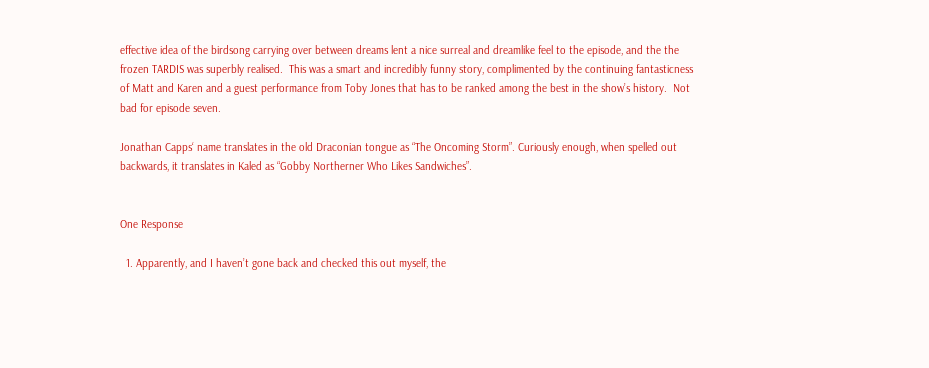effective idea of the birdsong carrying over between dreams lent a nice surreal and dreamlike feel to the episode, and the the frozen TARDIS was superbly realised.  This was a smart and incredibly funny story, complimented by the continuing fantasticness of Matt and Karen and a guest performance from Toby Jones that has to be ranked among the best in the show’s history.  Not bad for episode seven.

Jonathan Capps‘ name translates in the old Draconian tongue as “The Oncoming Storm”. Curiously enough, when spelled out backwards, it translates in Kaled as “Gobby Northerner Who Likes Sandwiches”.


One Response

  1. Apparently, and I haven’t gone back and checked this out myself, the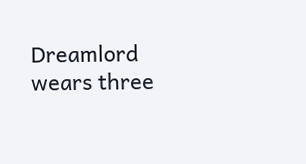Dreamlord wears three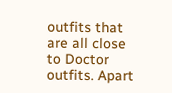outfits that are all close to Doctor outfits. Apart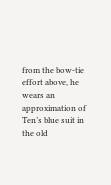from the bow-tie effort above, he wears an approximation of Ten’s blue suit in the old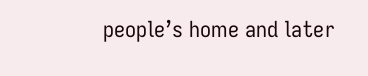people’s home and later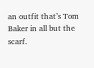an outfit that’s Tom Baker in all but the scarf.